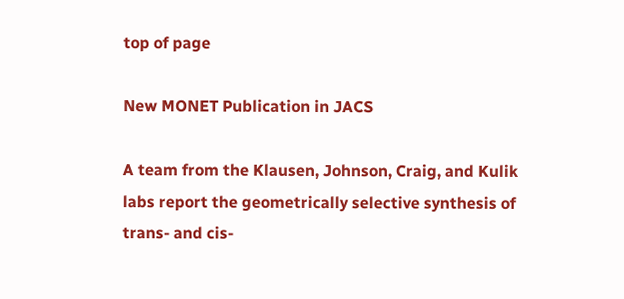top of page

New MONET Publication in JACS

A team from the Klausen, Johnson, Craig, and Kulik labs report the geometrically selective synthesis of trans- and cis-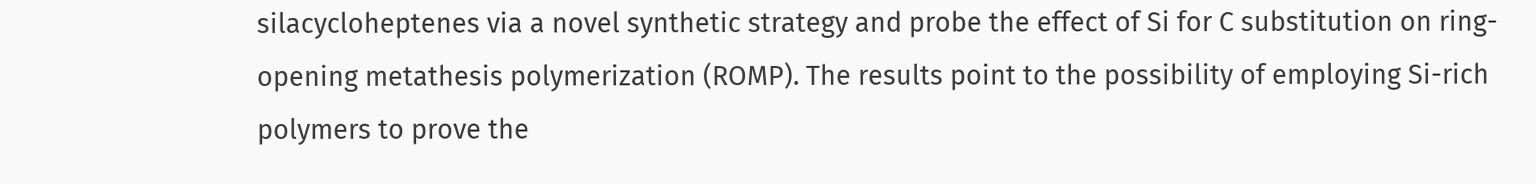silacycloheptenes via a novel synthetic strategy and probe the effect of Si for C substitution on ring-opening metathesis polymerization (ROMP). The results point to the possibility of employing Si-rich polymers to prove the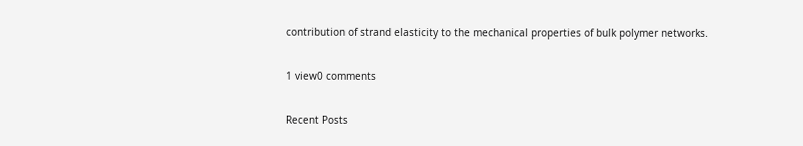contribution of strand elasticity to the mechanical properties of bulk polymer networks.

1 view0 comments

Recent Posts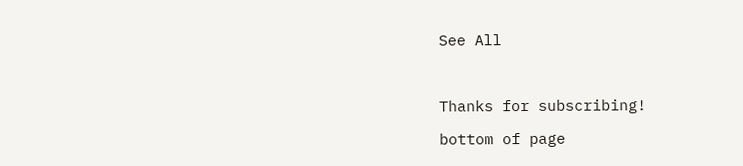See All



Thanks for subscribing!

bottom of page